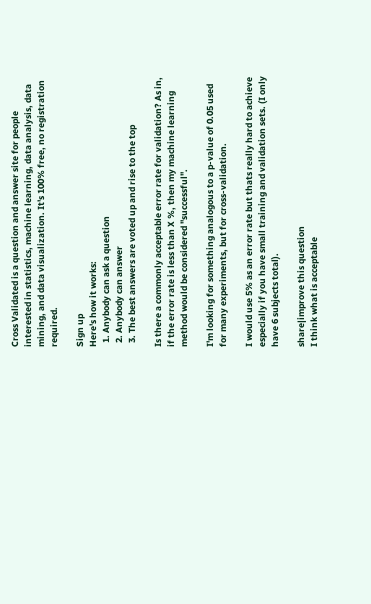Cross Validated is a question and answer site for people interested in statistics, machine learning, data analysis, data mining, and data visualization. It's 100% free, no registration required.

Sign up
Here's how it works:
  1. Anybody can ask a question
  2. Anybody can answer
  3. The best answers are voted up and rise to the top

Is there a commonly acceptable error rate for validation? As in, if the error rate is less than X %, then my machine learning method would be considered "successful".

I'm looking for something analogous to a p-value of 0.05 used for many experiments, but for cross-validation.

I would use 5% as an error rate but thats really hard to achieve especially if you have small training and validation sets. (I only have 6 subjects total).

share|improve this question
I think what is acceptable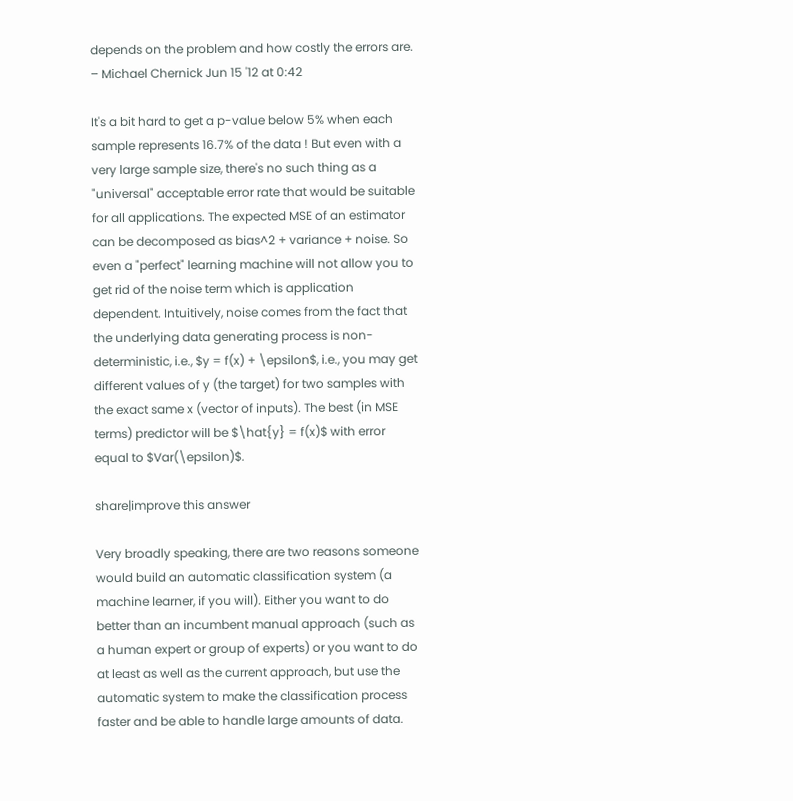depends on the problem and how costly the errors are. – Michael Chernick Jun 15 '12 at 0:42

It's a bit hard to get a p-value below 5% when each sample represents 16.7% of the data ! But even with a very large sample size, there's no such thing as a "universal" acceptable error rate that would be suitable for all applications. The expected MSE of an estimator can be decomposed as bias^2 + variance + noise. So even a "perfect" learning machine will not allow you to get rid of the noise term which is application dependent. Intuitively, noise comes from the fact that the underlying data generating process is non-deterministic, i.e., $y = f(x) + \epsilon$, i.e., you may get different values of y (the target) for two samples with the exact same x (vector of inputs). The best (in MSE terms) predictor will be $\hat{y} = f(x)$ with error equal to $Var(\epsilon)$.

share|improve this answer

Very broadly speaking, there are two reasons someone would build an automatic classification system (a machine learner, if you will). Either you want to do better than an incumbent manual approach (such as a human expert or group of experts) or you want to do at least as well as the current approach, but use the automatic system to make the classification process faster and be able to handle large amounts of data.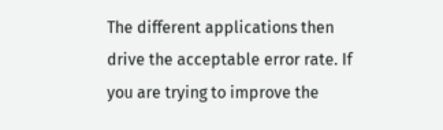The different applications then drive the acceptable error rate. If you are trying to improve the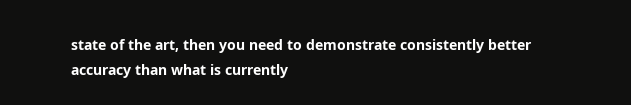state of the art, then you need to demonstrate consistently better accuracy than what is currently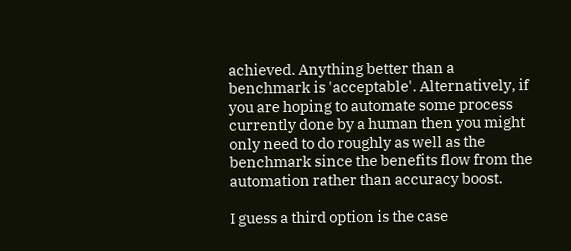achieved. Anything better than a benchmark is 'acceptable'. Alternatively, if you are hoping to automate some process currently done by a human then you might only need to do roughly as well as the benchmark since the benefits flow from the automation rather than accuracy boost.

I guess a third option is the case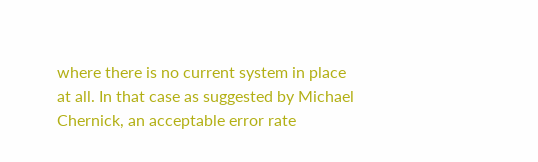where there is no current system in place at all. In that case as suggested by Michael Chernick, an acceptable error rate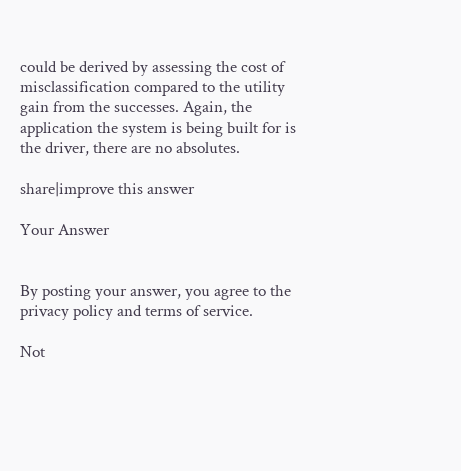could be derived by assessing the cost of misclassification compared to the utility gain from the successes. Again, the application the system is being built for is the driver, there are no absolutes.

share|improve this answer

Your Answer


By posting your answer, you agree to the privacy policy and terms of service.

Not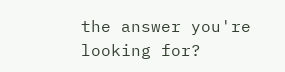the answer you're looking for?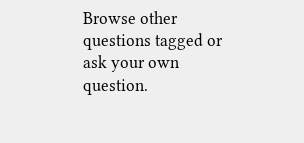Browse other questions tagged or ask your own question.